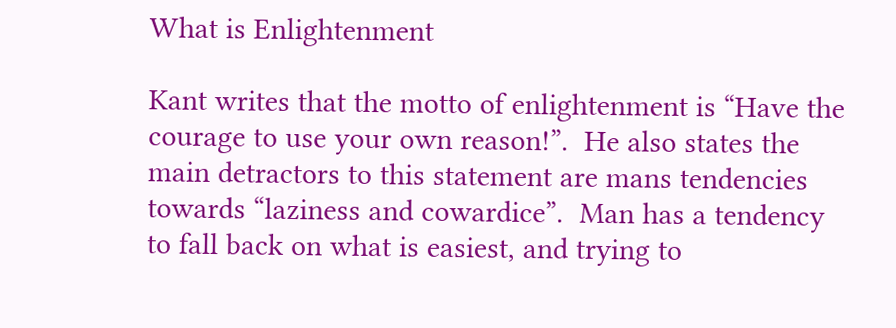What is Enlightenment

Kant writes that the motto of enlightenment is “Have the courage to use your own reason!”.  He also states the main detractors to this statement are mans tendencies towards “laziness and cowardice”.  Man has a tendency to fall back on what is easiest, and trying to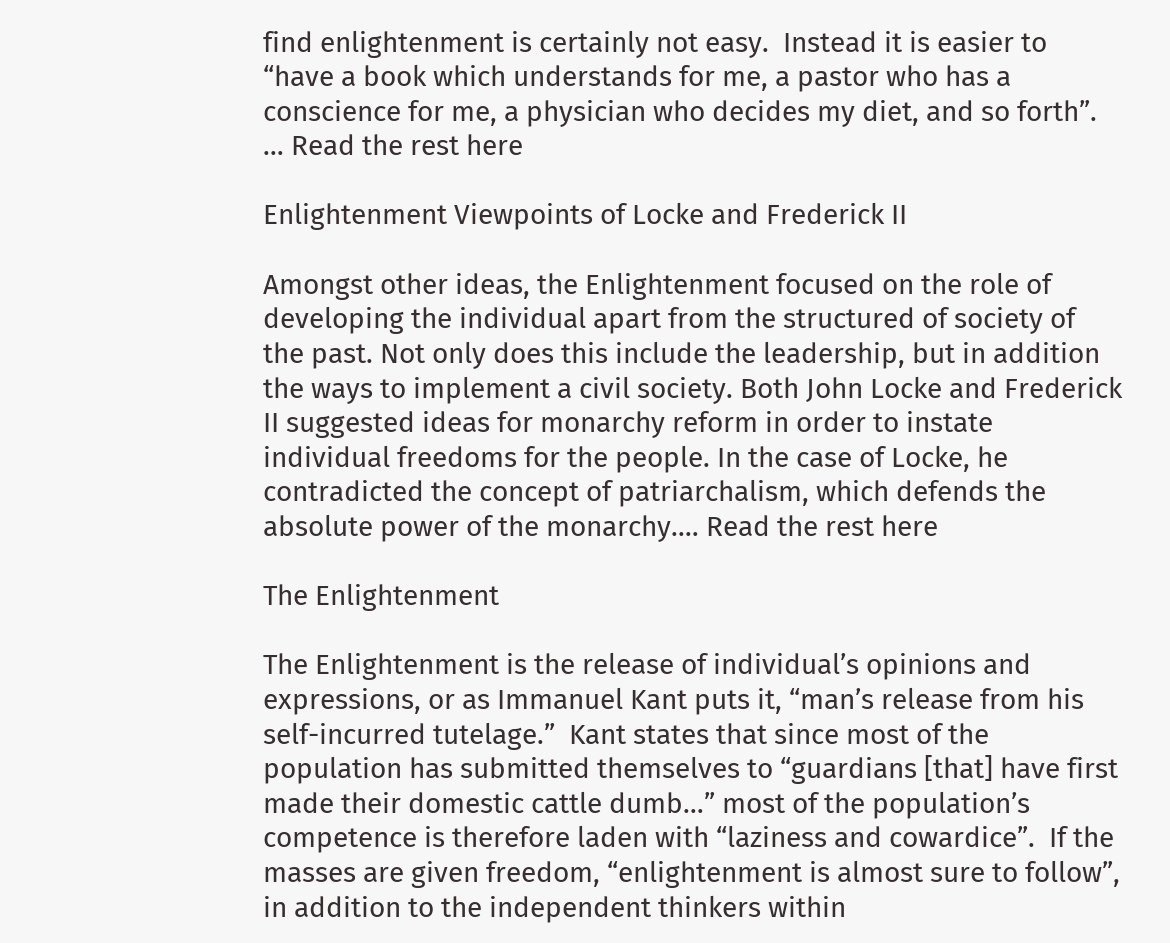find enlightenment is certainly not easy.  Instead it is easier to “have a book which understands for me, a pastor who has a conscience for me, a physician who decides my diet, and so forth”.  … Read the rest here

Enlightenment Viewpoints of Locke and Frederick II

Amongst other ideas, the Enlightenment focused on the role of developing the individual apart from the structured of society of the past. Not only does this include the leadership, but in addition the ways to implement a civil society. Both John Locke and Frederick II suggested ideas for monarchy reform in order to instate individual freedoms for the people. In the case of Locke, he contradicted the concept of patriarchalism, which defends the absolute power of the monarchy.… Read the rest here

The Enlightenment

The Enlightenment is the release of individual’s opinions and expressions, or as Immanuel Kant puts it, “man’s release from his self-incurred tutelage.”  Kant states that since most of the population has submitted themselves to “guardians [that] have first made their domestic cattle dumb…” most of the population’s competence is therefore laden with “laziness and cowardice”.  If the masses are given freedom, “enlightenment is almost sure to follow”, in addition to the independent thinkers within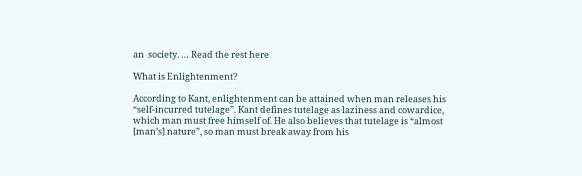an  society. … Read the rest here

What is Enlightenment?

According to Kant, enlightenment can be attained when man releases his “self-incurred tutelage”. Kant defines tutelage as laziness and cowardice, which man must free himself of. He also believes that tutelage is “almost [man’s] nature”, so man must break away from his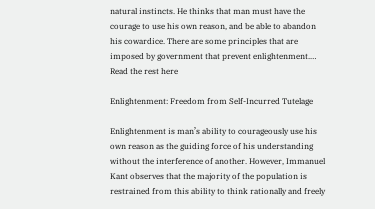natural instincts. He thinks that man must have the courage to use his own reason, and be able to abandon his cowardice. There are some principles that are imposed by government that prevent enlightenment.… Read the rest here

Enlightenment: Freedom from Self-Incurred Tutelage

Enlightenment is man’s ability to courageously use his own reason as the guiding force of his understanding without the interference of another. However, Immanuel Kant observes that the majority of the population is restrained from this ability to think rationally and freely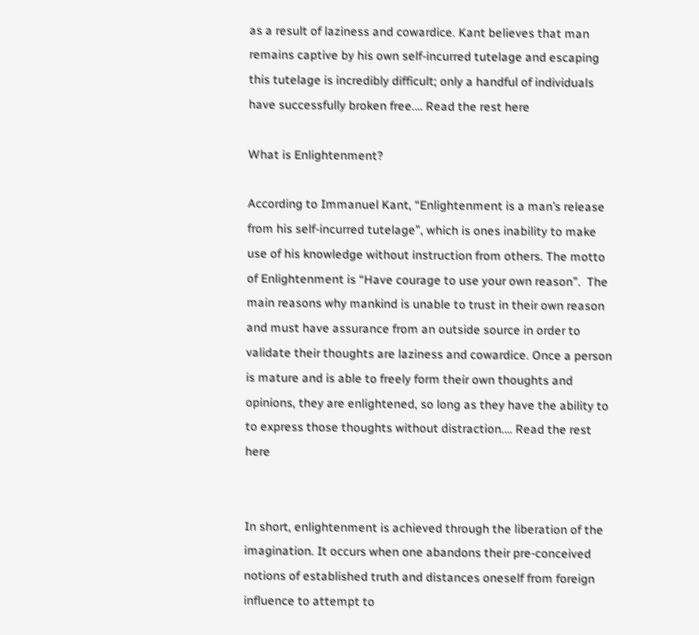as a result of laziness and cowardice. Kant believes that man remains captive by his own self-incurred tutelage and escaping this tutelage is incredibly difficult; only a handful of individuals have successfully broken free.… Read the rest here

What is Enlightenment?

According to Immanuel Kant, “Enlightenment is a man’s release from his self-incurred tutelage”, which is ones inability to make use of his knowledge without instruction from others. The motto of Enlightenment is “Have courage to use your own reason”.  The main reasons why mankind is unable to trust in their own reason and must have assurance from an outside source in order to validate their thoughts are laziness and cowardice. Once a person is mature and is able to freely form their own thoughts and opinions, they are enlightened, so long as they have the ability to to express those thoughts without distraction.… Read the rest here


In short, enlightenment is achieved through the liberation of the imagination. It occurs when one abandons their pre-conceived notions of established truth and distances oneself from foreign influence to attempt to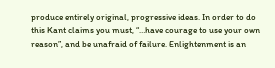produce entirely original, progressive ideas. In order to do this Kant claims you must, “…have courage to use your own reason”, and be unafraid of failure. Enlightenment is an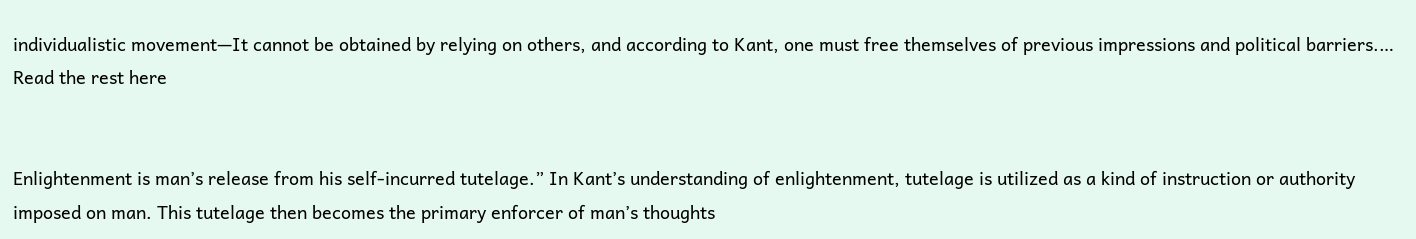individualistic movement—It cannot be obtained by relying on others, and according to Kant, one must free themselves of previous impressions and political barriers.… Read the rest here


Enlightenment is man’s release from his self-incurred tutelage.” In Kant’s understanding of enlightenment, tutelage is utilized as a kind of instruction or authority imposed on man. This tutelage then becomes the primary enforcer of man’s thoughts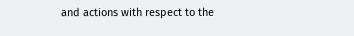and actions with respect to the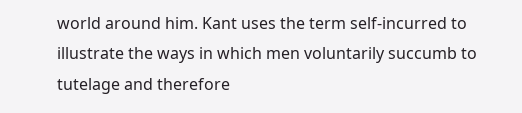world around him. Kant uses the term self-incurred to illustrate the ways in which men voluntarily succumb to tutelage and therefore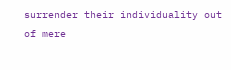surrender their individuality out of mere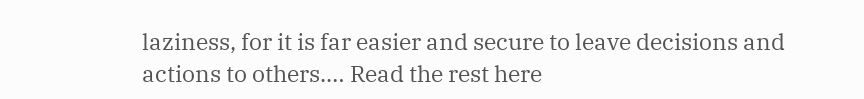laziness, for it is far easier and secure to leave decisions and actions to others.… Read the rest here